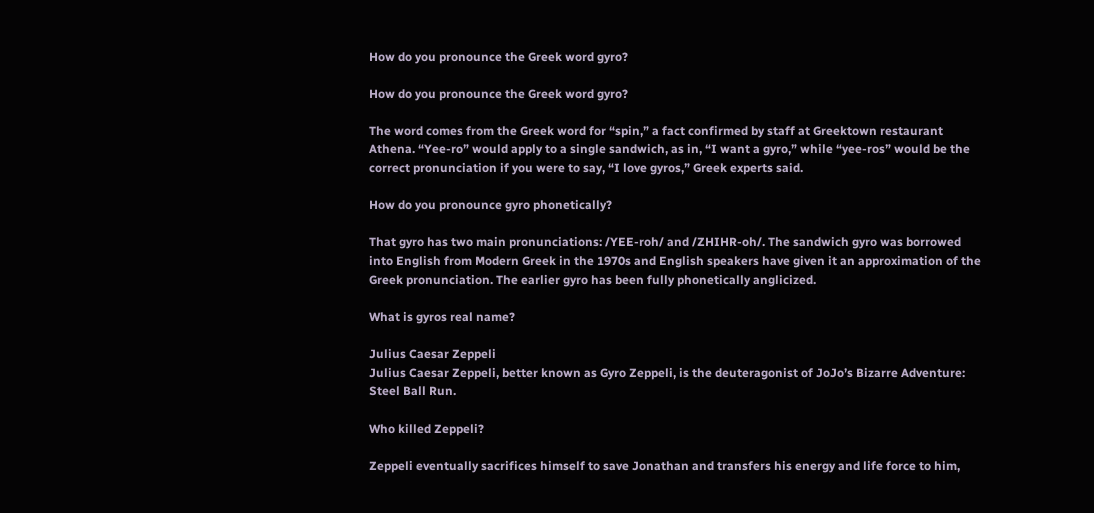How do you pronounce the Greek word gyro?

How do you pronounce the Greek word gyro?

The word comes from the Greek word for “spin,” a fact confirmed by staff at Greektown restaurant Athena. “Yee-ro” would apply to a single sandwich, as in, “I want a gyro,” while “yee-ros” would be the correct pronunciation if you were to say, “I love gyros,” Greek experts said.

How do you pronounce gyro phonetically?

That gyro has two main pronunciations: /YEE-roh/ and /ZHIHR-oh/. The sandwich gyro was borrowed into English from Modern Greek in the 1970s and English speakers have given it an approximation of the Greek pronunciation. The earlier gyro has been fully phonetically anglicized.

What is gyros real name?

Julius Caesar Zeppeli
Julius Caesar Zeppeli, better known as Gyro Zeppeli, is the deuteragonist of JoJo’s Bizarre Adventure: Steel Ball Run.

Who killed Zeppeli?

Zeppeli eventually sacrifices himself to save Jonathan and transfers his energy and life force to him,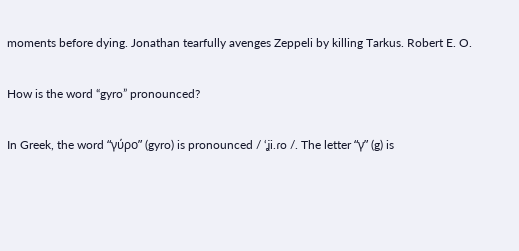moments before dying. Jonathan tearfully avenges Zeppeli by killing Tarkus. Robert E. O.

How is the word “gyro” pronounced?

In Greek, the word “γύρο” (gyro) is pronounced / ‘ʝi.ɾo /. The letter “γ” (g) is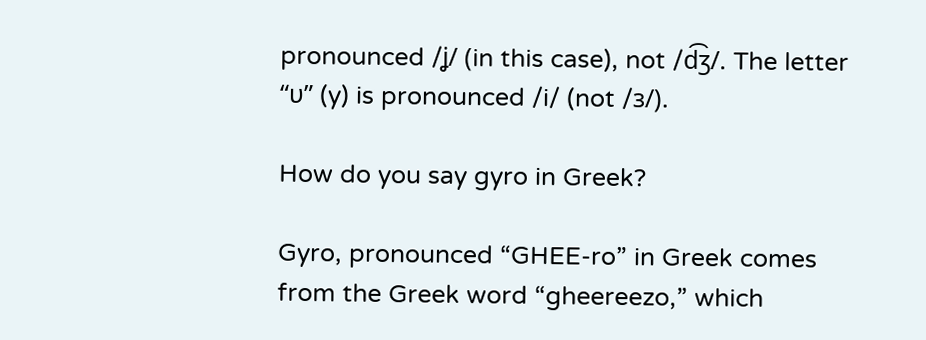pronounced /ʝ/ (in this case), not /d͡ʒ/. The letter “υ” (y) is pronounced /i/ (not /ɜ/).

How do you say gyro in Greek?

Gyro, pronounced “GHEE-ro” in Greek comes from the Greek word “gheereezo,” which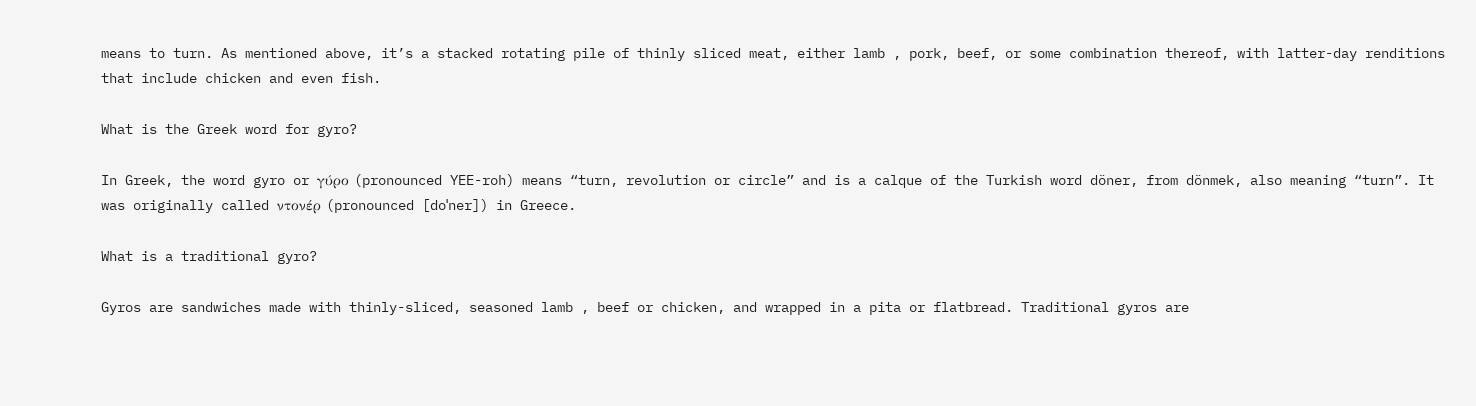means to turn. As mentioned above, it’s a stacked rotating pile of thinly sliced meat, either lamb , pork, beef, or some combination thereof, with latter-day renditions that include chicken and even fish.

What is the Greek word for gyro?

In Greek, the word gyro or γύρο (pronounced YEE-roh) means “turn, revolution or circle” and is a calque of the Turkish word döner, from dönmek, also meaning “turn”. It was originally called ντονέρ (pronounced [doˈner]) in Greece.

What is a traditional gyro?

Gyros are sandwiches made with thinly-sliced, seasoned lamb , beef or chicken, and wrapped in a pita or flatbread. Traditional gyros are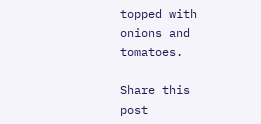topped with onions and tomatoes.

Share this post